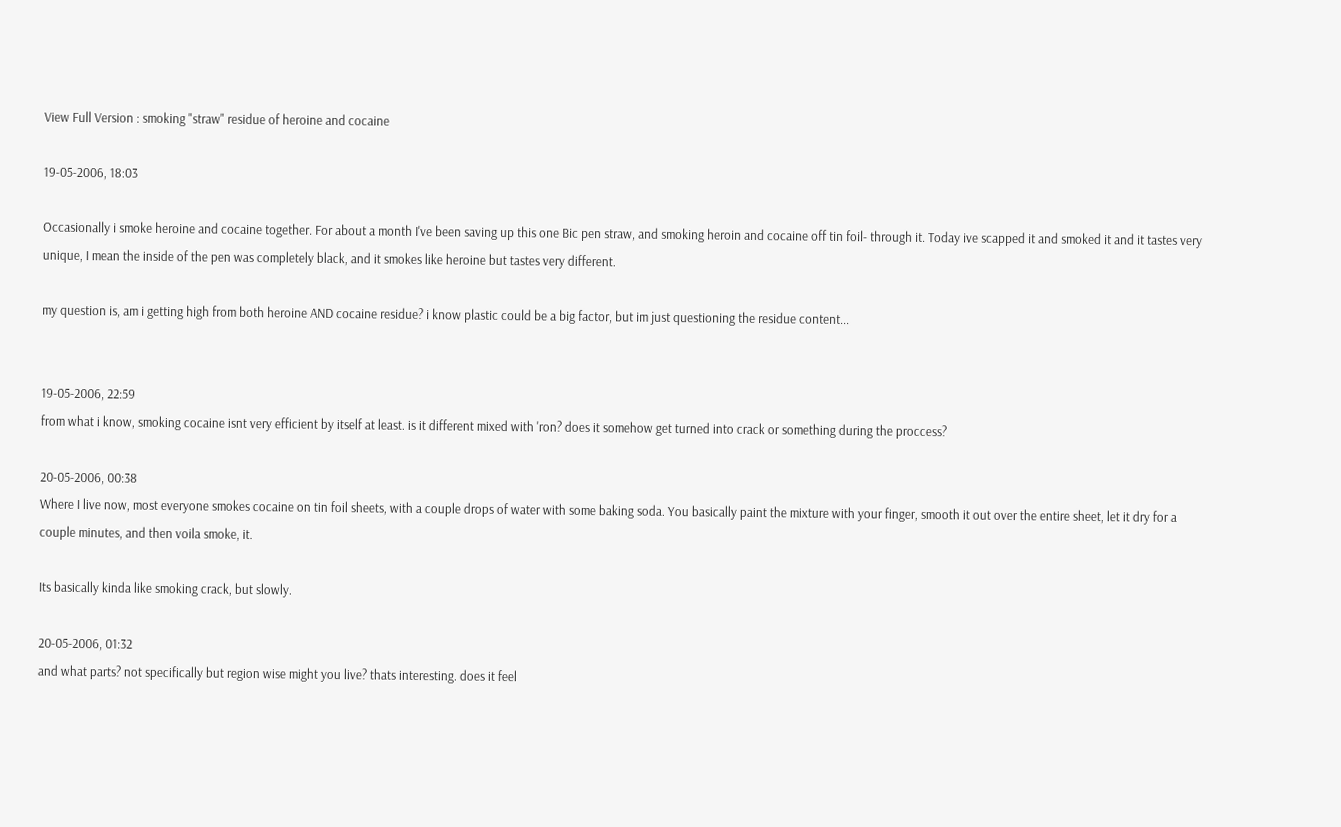View Full Version : smoking "straw" residue of heroine and cocaine

19-05-2006, 18:03

Occasionally i smoke heroine and cocaine together. For about a month I've been saving up this one Bic pen straw, and smoking heroin and cocaine off tin foil- through it. Today ive scapped it and smoked it and it tastes very unique, I mean the inside of the pen was completely black, and it smokes like heroine but tastes very different.

my question is, am i getting high from both heroine AND cocaine residue? i know plastic could be a big factor, but im just questioning the residue content...


19-05-2006, 22:59
from what i know, smoking cocaine isnt very efficient by itself at least. is it different mixed with 'ron? does it somehow get turned into crack or something during the proccess?

20-05-2006, 00:38
Where I live now, most everyone smokes cocaine on tin foil sheets, with a couple drops of water with some baking soda. You basically paint the mixture with your finger, smooth it out over the entire sheet, let it dry for a couple minutes, and then voila smoke, it.

Its basically kinda like smoking crack, but slowly.

20-05-2006, 01:32
and what parts? not specifically but region wise might you live? thats interesting. does it feel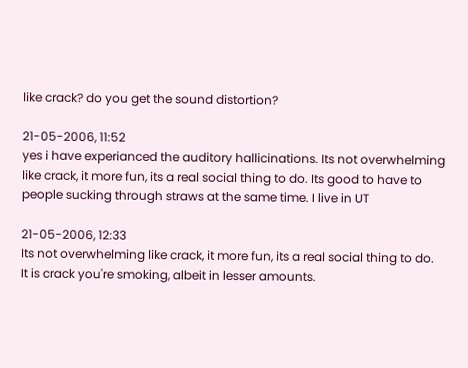like crack? do you get the sound distortion?

21-05-2006, 11:52
yes i have experianced the auditory hallicinations. Its not overwhelming like crack, it more fun, its a real social thing to do. Its good to have to people sucking through straws at the same time. I live in UT

21-05-2006, 12:33
Its not overwhelming like crack, it more fun, its a real social thing to do.
It is crack you're smoking, albeit in lesser amounts.